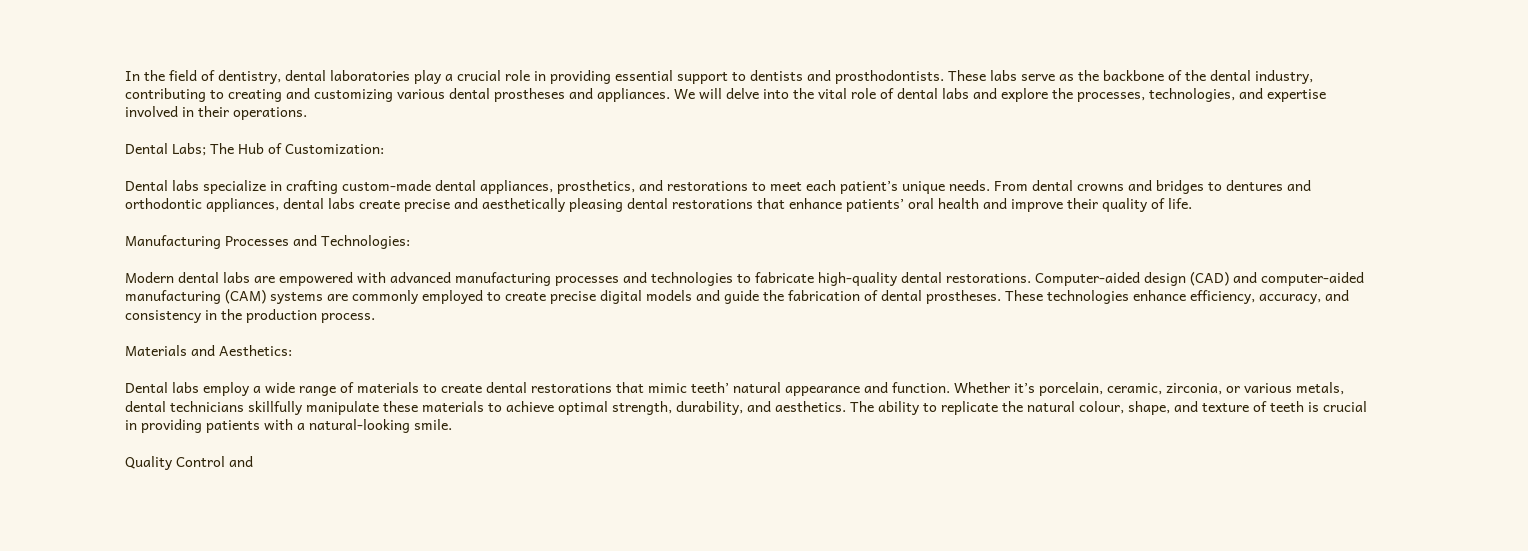In the field of dentistry, dental laboratories play a crucial role in providing essential support to dentists and prosthodontists. These labs serve as the backbone of the dental industry, contributing to creating and customizing various dental prostheses and appliances. We will delve into the vital role of dental labs and explore the processes, technologies, and expertise involved in their operations.

Dental Labs; The Hub of Customization:

Dental labs specialize in crafting custom-made dental appliances, prosthetics, and restorations to meet each patient’s unique needs. From dental crowns and bridges to dentures and orthodontic appliances, dental labs create precise and aesthetically pleasing dental restorations that enhance patients’ oral health and improve their quality of life.

Manufacturing Processes and Technologies:

Modern dental labs are empowered with advanced manufacturing processes and technologies to fabricate high-quality dental restorations. Computer-aided design (CAD) and computer-aided manufacturing (CAM) systems are commonly employed to create precise digital models and guide the fabrication of dental prostheses. These technologies enhance efficiency, accuracy, and consistency in the production process.

Materials and Aesthetics:

Dental labs employ a wide range of materials to create dental restorations that mimic teeth’ natural appearance and function. Whether it’s porcelain, ceramic, zirconia, or various metals, dental technicians skillfully manipulate these materials to achieve optimal strength, durability, and aesthetics. The ability to replicate the natural colour, shape, and texture of teeth is crucial in providing patients with a natural-looking smile.

Quality Control and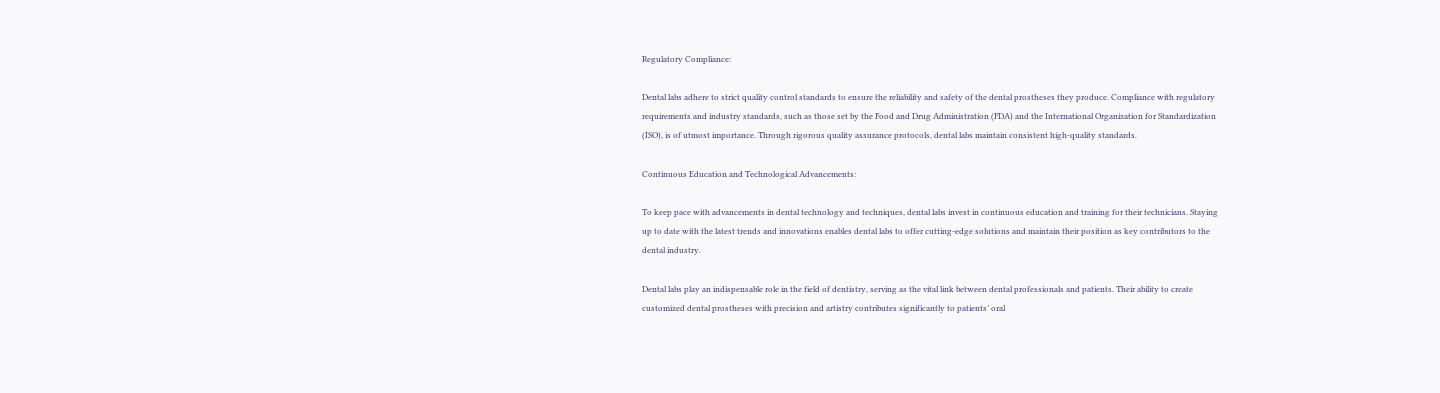Regulatory Compliance:

Dental labs adhere to strict quality control standards to ensure the reliability and safety of the dental prostheses they produce. Compliance with regulatory requirements and industry standards, such as those set by the Food and Drug Administration (FDA) and the International Organization for Standardization (ISO), is of utmost importance. Through rigorous quality assurance protocols, dental labs maintain consistent high-quality standards.

Continuous Education and Technological Advancements:

To keep pace with advancements in dental technology and techniques, dental labs invest in continuous education and training for their technicians. Staying up to date with the latest trends and innovations enables dental labs to offer cutting-edge solutions and maintain their position as key contributors to the dental industry.

Dental labs play an indispensable role in the field of dentistry, serving as the vital link between dental professionals and patients. Their ability to create customized dental prostheses with precision and artistry contributes significantly to patients’ oral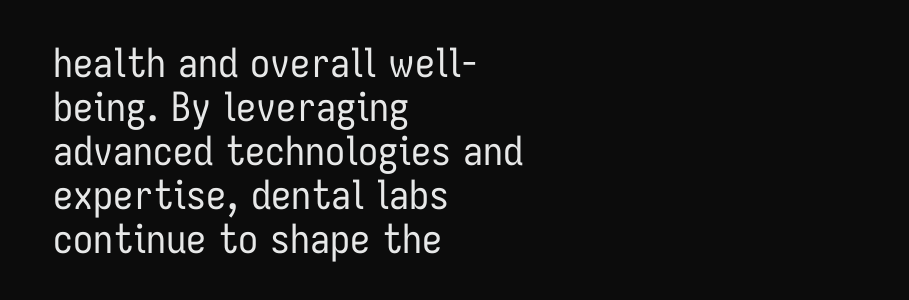health and overall well-being. By leveraging advanced technologies and expertise, dental labs continue to shape the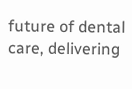future of dental care, delivering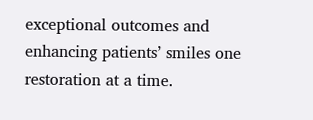exceptional outcomes and enhancing patients’ smiles one restoration at a time.